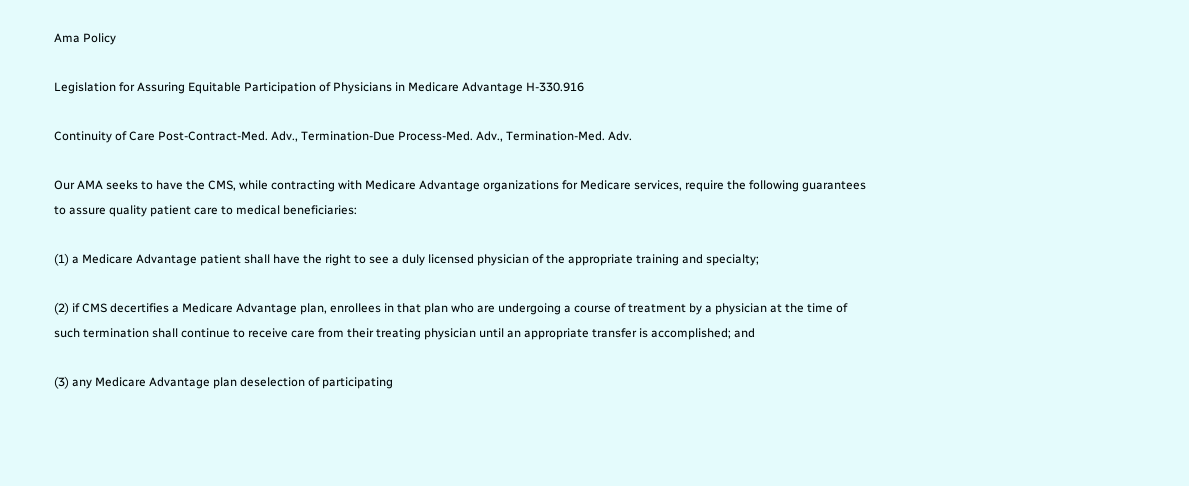Ama Policy

Legislation for Assuring Equitable Participation of Physicians in Medicare Advantage H-330.916

Continuity of Care Post-Contract-Med. Adv., Termination-Due Process-Med. Adv., Termination-Med. Adv.

Our AMA seeks to have the CMS, while contracting with Medicare Advantage organizations for Medicare services, require the following guarantees to assure quality patient care to medical beneficiaries:

(1) a Medicare Advantage patient shall have the right to see a duly licensed physician of the appropriate training and specialty;

(2) if CMS decertifies a Medicare Advantage plan, enrollees in that plan who are undergoing a course of treatment by a physician at the time of such termination shall continue to receive care from their treating physician until an appropriate transfer is accomplished; and

(3) any Medicare Advantage plan deselection of participating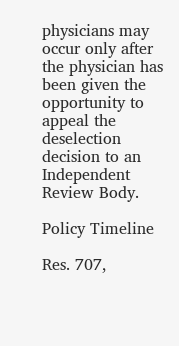physicians may occur only after the physician has been given the opportunity to appeal the deselection decision to an Independent Review Body.

Policy Timeline

Res. 707,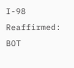I-98 Reaffirmed: BOT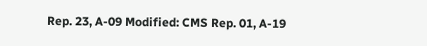Rep. 23, A-09 Modified: CMS Rep. 01, A-19